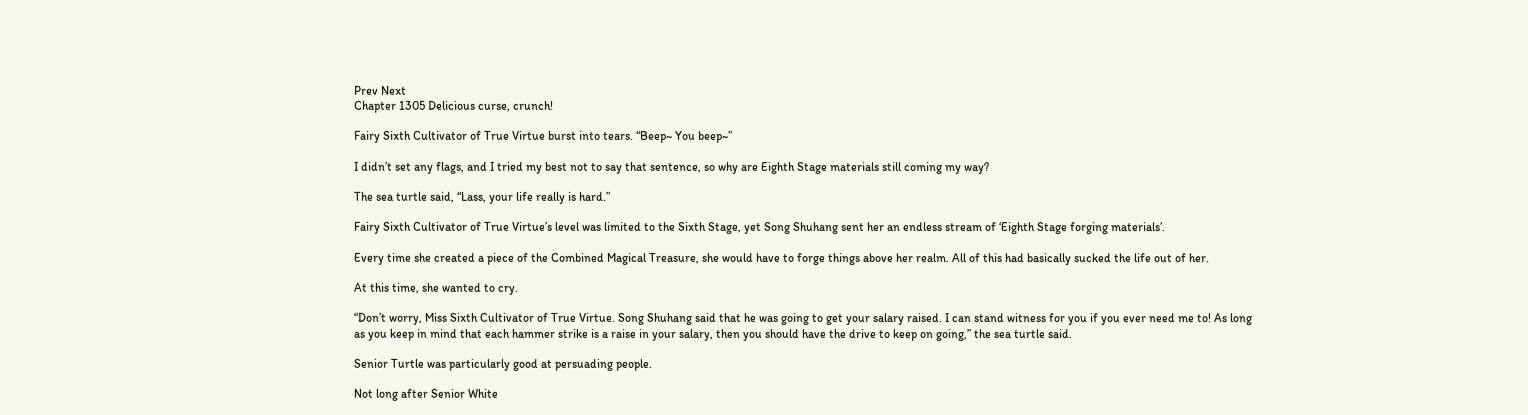Prev Next
Chapter 1305 Delicious curse, crunch!

Fairy Sixth Cultivator of True Virtue burst into tears. “Beep~ You beep~”

I didn’t set any flags, and I tried my best not to say that sentence, so why are Eighth Stage materials still coming my way?

The sea turtle said, “Lass, your life really is hard.”

Fairy Sixth Cultivator of True Virtue’s level was limited to the Sixth Stage, yet Song Shuhang sent her an endless stream of ‘Eighth Stage forging materials’.

Every time she created a piece of the Combined Magical Treasure, she would have to forge things above her realm. All of this had basically sucked the life out of her.

At this time, she wanted to cry.

“Don’t worry, Miss Sixth Cultivator of True Virtue. Song Shuhang said that he was going to get your salary raised. I can stand witness for you if you ever need me to! As long as you keep in mind that each hammer strike is a raise in your salary, then you should have the drive to keep on going,” the sea turtle said.

Senior Turtle was particularly good at persuading people.

Not long after Senior White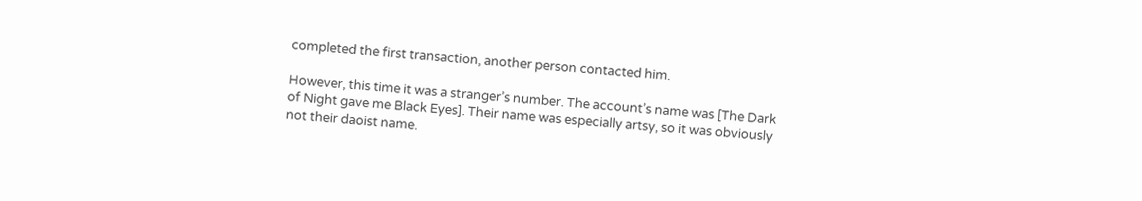completed the first transaction, another person contacted him.

However, this time it was a stranger’s number. The account’s name was [The Dark of Night gave me Black Eyes]. Their name was especially artsy, so it was obviously not their daoist name.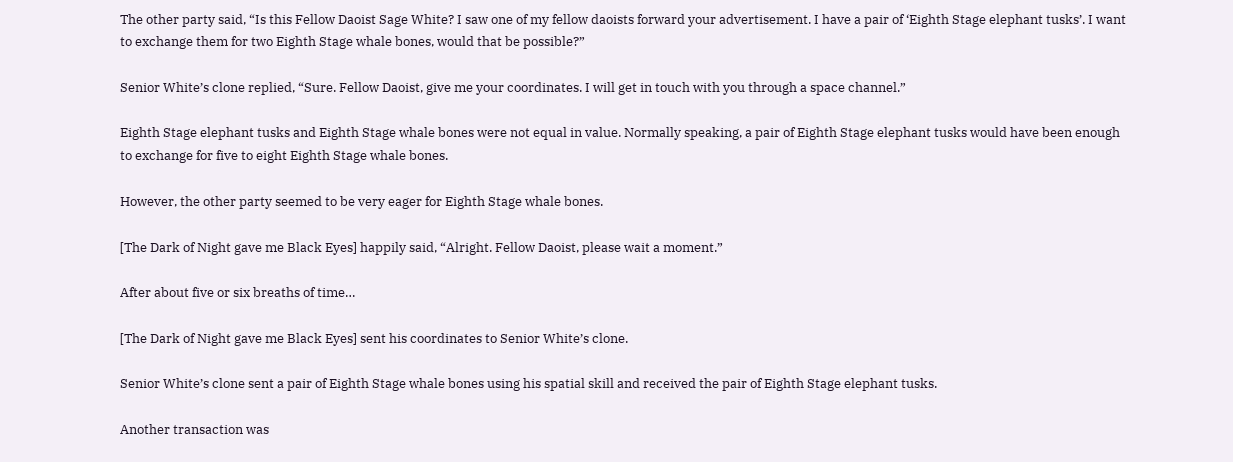The other party said, “Is this Fellow Daoist Sage White? I saw one of my fellow daoists forward your advertisement. I have a pair of ‘Eighth Stage elephant tusks’. I want to exchange them for two Eighth Stage whale bones, would that be possible?”

Senior White’s clone replied, “Sure. Fellow Daoist, give me your coordinates. I will get in touch with you through a space channel.”

Eighth Stage elephant tusks and Eighth Stage whale bones were not equal in value. Normally speaking, a pair of Eighth Stage elephant tusks would have been enough to exchange for five to eight Eighth Stage whale bones.

However, the other party seemed to be very eager for Eighth Stage whale bones.

[The Dark of Night gave me Black Eyes] happily said, “Alright. Fellow Daoist, please wait a moment.”

After about five or six breaths of time…

[The Dark of Night gave me Black Eyes] sent his coordinates to Senior White’s clone.

Senior White’s clone sent a pair of Eighth Stage whale bones using his spatial skill and received the pair of Eighth Stage elephant tusks.

Another transaction was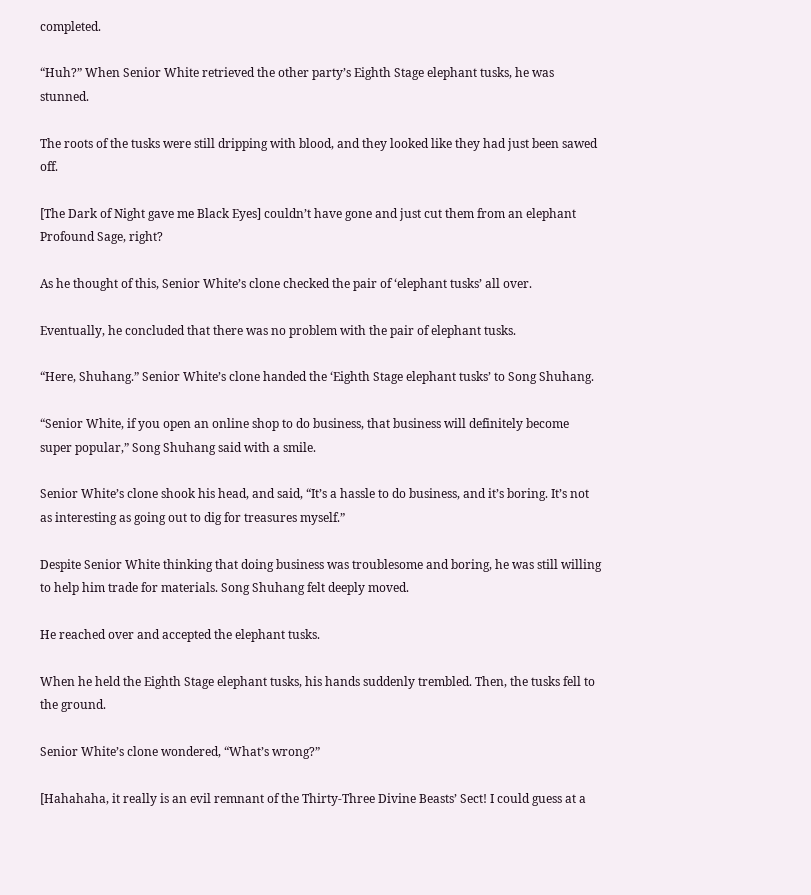completed.

“Huh?” When Senior White retrieved the other party’s Eighth Stage elephant tusks, he was stunned.

The roots of the tusks were still dripping with blood, and they looked like they had just been sawed off.

[The Dark of Night gave me Black Eyes] couldn’t have gone and just cut them from an elephant Profound Sage, right?

As he thought of this, Senior White’s clone checked the pair of ‘elephant tusks’ all over.

Eventually, he concluded that there was no problem with the pair of elephant tusks.

“Here, Shuhang.” Senior White’s clone handed the ‘Eighth Stage elephant tusks’ to Song Shuhang.

“Senior White, if you open an online shop to do business, that business will definitely become super popular,” Song Shuhang said with a smile.

Senior White’s clone shook his head, and said, “It’s a hassle to do business, and it’s boring. It’s not as interesting as going out to dig for treasures myself.”

Despite Senior White thinking that doing business was troublesome and boring, he was still willing to help him trade for materials. Song Shuhang felt deeply moved.

He reached over and accepted the elephant tusks.

When he held the Eighth Stage elephant tusks, his hands suddenly trembled. Then, the tusks fell to the ground.

Senior White’s clone wondered, “What’s wrong?”

[Hahahaha, it really is an evil remnant of the Thirty-Three Divine Beasts’ Sect! I could guess at a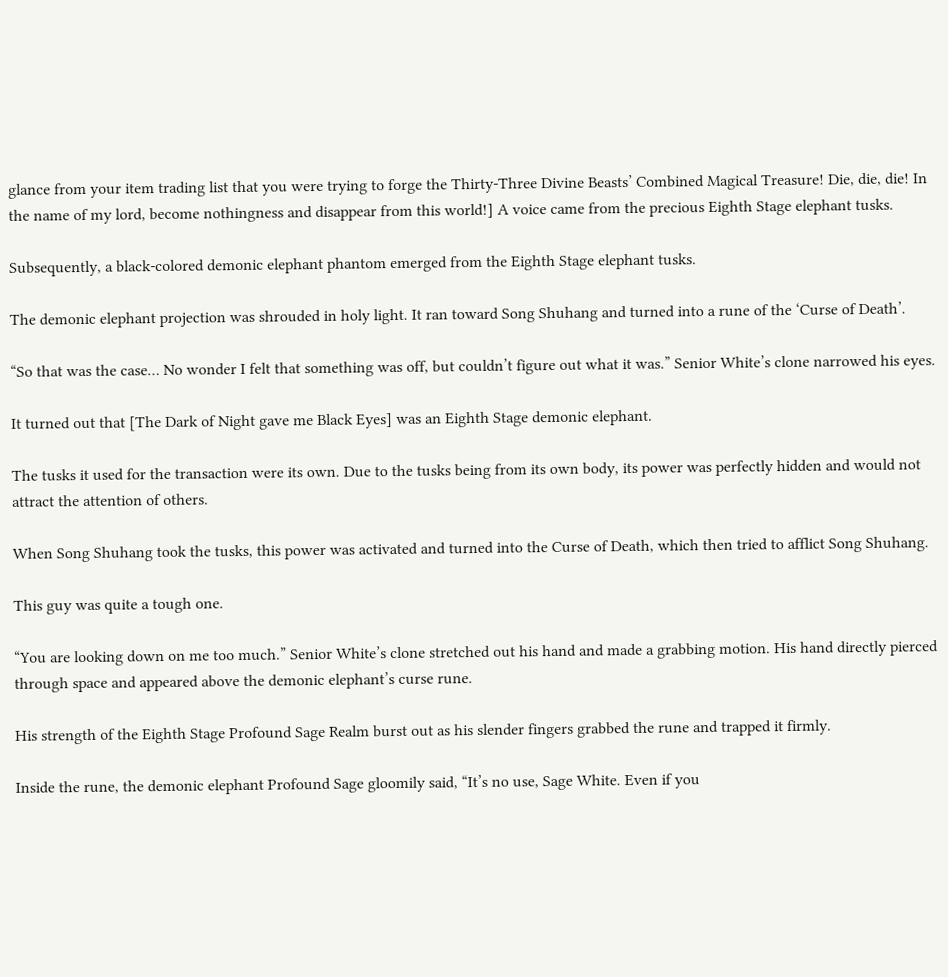glance from your item trading list that you were trying to forge the Thirty-Three Divine Beasts’ Combined Magical Treasure! Die, die, die! In the name of my lord, become nothingness and disappear from this world!] A voice came from the precious Eighth Stage elephant tusks.

Subsequently, a black-colored demonic elephant phantom emerged from the Eighth Stage elephant tusks.

The demonic elephant projection was shrouded in holy light. It ran toward Song Shuhang and turned into a rune of the ‘Curse of Death’.

“So that was the case… No wonder I felt that something was off, but couldn’t figure out what it was.” Senior White’s clone narrowed his eyes.

It turned out that [The Dark of Night gave me Black Eyes] was an Eighth Stage demonic elephant.

The tusks it used for the transaction were its own. Due to the tusks being from its own body, its power was perfectly hidden and would not attract the attention of others.

When Song Shuhang took the tusks, this power was activated and turned into the Curse of Death, which then tried to afflict Song Shuhang.

This guy was quite a tough one.

“You are looking down on me too much.” Senior White’s clone stretched out his hand and made a grabbing motion. His hand directly pierced through space and appeared above the demonic elephant’s curse rune.

His strength of the Eighth Stage Profound Sage Realm burst out as his slender fingers grabbed the rune and trapped it firmly.

Inside the rune, the demonic elephant Profound Sage gloomily said, “It’s no use, Sage White. Even if you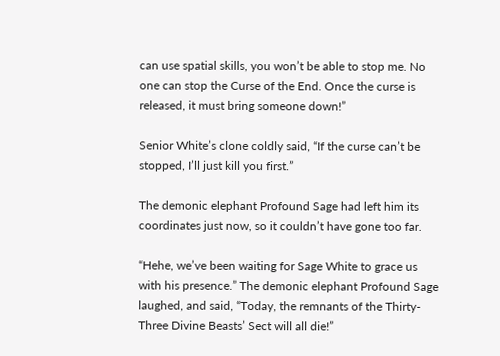can use spatial skills, you won’t be able to stop me. No one can stop the Curse of the End. Once the curse is released, it must bring someone down!”

Senior White’s clone coldly said, “If the curse can’t be stopped, I’ll just kill you first.”

The demonic elephant Profound Sage had left him its coordinates just now, so it couldn’t have gone too far.

“Hehe, we’ve been waiting for Sage White to grace us with his presence.” The demonic elephant Profound Sage laughed, and said, “Today, the remnants of the Thirty-Three Divine Beasts’ Sect will all die!”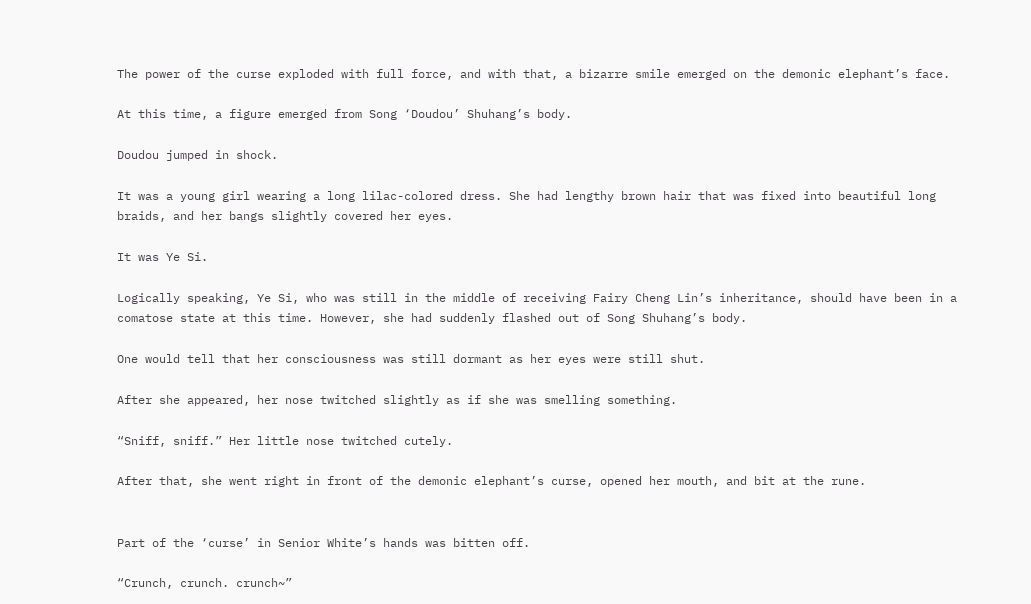The power of the curse exploded with full force, and with that, a bizarre smile emerged on the demonic elephant’s face.

At this time, a figure emerged from Song ‘Doudou’ Shuhang’s body.

Doudou jumped in shock.

It was a young girl wearing a long lilac-colored dress. She had lengthy brown hair that was fixed into beautiful long braids, and her bangs slightly covered her eyes.

It was Ye Si.

Logically speaking, Ye Si, who was still in the middle of receiving Fairy Cheng Lin’s inheritance, should have been in a comatose state at this time. However, she had suddenly flashed out of Song Shuhang’s body.

One would tell that her consciousness was still dormant as her eyes were still shut.

After she appeared, her nose twitched slightly as if she was smelling something.

“Sniff, sniff.” Her little nose twitched cutely.

After that, she went right in front of the demonic elephant’s curse, opened her mouth, and bit at the rune.


Part of the ‘curse’ in Senior White’s hands was bitten off.

“Crunch, crunch. crunch~”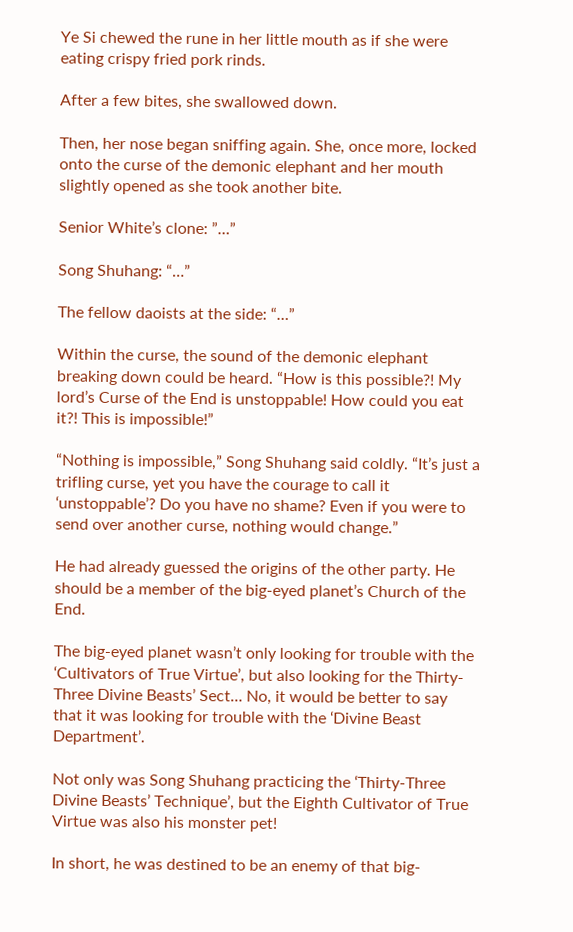Ye Si chewed the rune in her little mouth as if she were eating crispy fried pork rinds.

After a few bites, she swallowed down.

Then, her nose began sniffing again. She, once more, locked onto the curse of the demonic elephant and her mouth slightly opened as she took another bite.

Senior White’s clone: ”…”

Song Shuhang: “…”

The fellow daoists at the side: “…”

Within the curse, the sound of the demonic elephant breaking down could be heard. “How is this possible?! My lord’s Curse of the End is unstoppable! How could you eat it?! This is impossible!”

“Nothing is impossible,” Song Shuhang said coldly. “It’s just a trifling curse, yet you have the courage to call it ‘unstoppable’? Do you have no shame? Even if you were to send over another curse, nothing would change.”

He had already guessed the origins of the other party. He should be a member of the big-eyed planet’s Church of the End.

The big-eyed planet wasn’t only looking for trouble with the ‘Cultivators of True Virtue’, but also looking for the Thirty-Three Divine Beasts’ Sect… No, it would be better to say that it was looking for trouble with the ‘Divine Beast Department’.

Not only was Song Shuhang practicing the ‘Thirty-Three Divine Beasts’ Technique’, but the Eighth Cultivator of True Virtue was also his monster pet!

In short, he was destined to be an enemy of that big-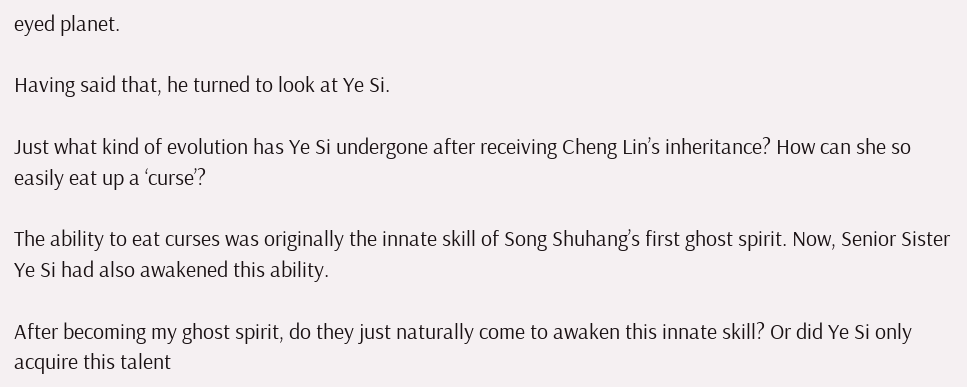eyed planet.

Having said that, he turned to look at Ye Si.

Just what kind of evolution has Ye Si undergone after receiving Cheng Lin’s inheritance? How can she so easily eat up a ‘curse’?

The ability to eat curses was originally the innate skill of Song Shuhang’s first ghost spirit. Now, Senior Sister Ye Si had also awakened this ability.

After becoming my ghost spirit, do they just naturally come to awaken this innate skill? Or did Ye Si only acquire this talent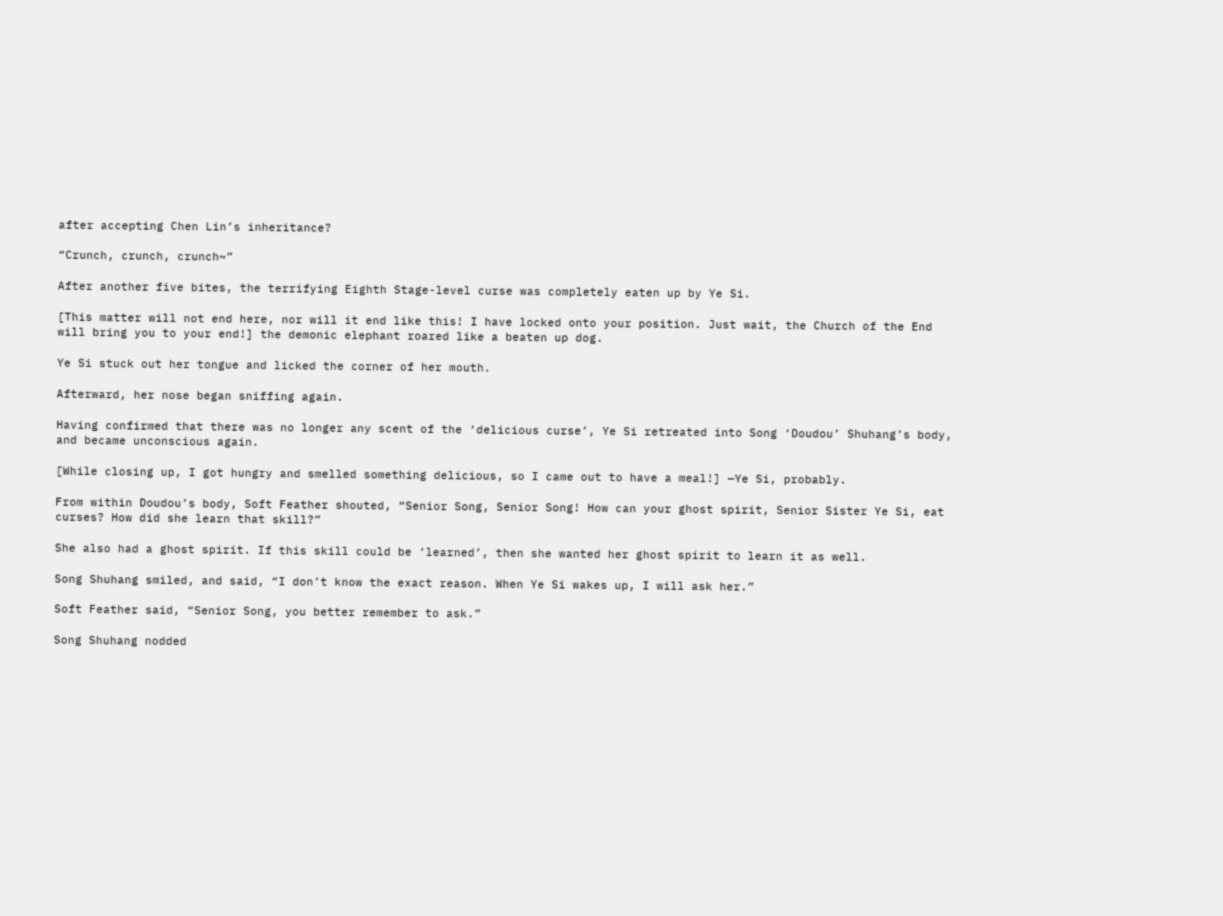after accepting Chen Lin’s inheritance?

“Crunch, crunch, crunch~”

After another five bites, the terrifying Eighth Stage-level curse was completely eaten up by Ye Si.

[This matter will not end here, nor will it end like this! I have locked onto your position. Just wait, the Church of the End will bring you to your end!] the demonic elephant roared like a beaten up dog.

Ye Si stuck out her tongue and licked the corner of her mouth.

Afterward, her nose began sniffing again.

Having confirmed that there was no longer any scent of the ‘delicious curse’, Ye Si retreated into Song ‘Doudou’ Shuhang’s body, and became unconscious again.

[While closing up, I got hungry and smelled something delicious, so I came out to have a meal!] —Ye Si, probably.

From within Doudou’s body, Soft Feather shouted, “Senior Song, Senior Song! How can your ghost spirit, Senior Sister Ye Si, eat curses? How did she learn that skill?”

She also had a ghost spirit. If this skill could be ‘learned’, then she wanted her ghost spirit to learn it as well.

Song Shuhang smiled, and said, “I don’t know the exact reason. When Ye Si wakes up, I will ask her.”

Soft Feather said, “Senior Song, you better remember to ask.”

Song Shuhang nodded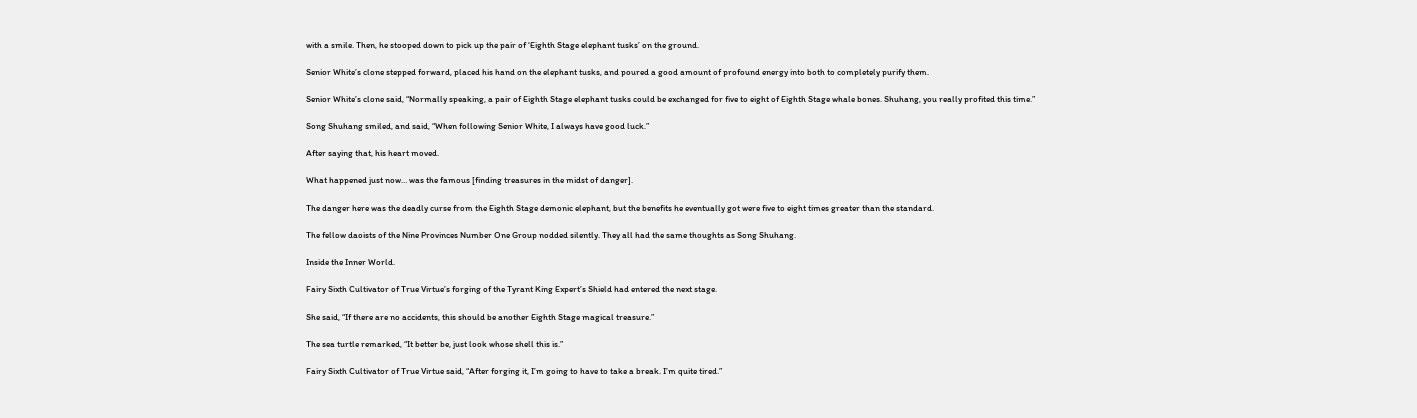with a smile. Then, he stooped down to pick up the pair of ‘Eighth Stage elephant tusks’ on the ground.

Senior White’s clone stepped forward, placed his hand on the elephant tusks, and poured a good amount of profound energy into both to completely purify them.

Senior White’s clone said, “Normally speaking, a pair of Eighth Stage elephant tusks could be exchanged for five to eight of Eighth Stage whale bones. Shuhang, you really profited this time.”

Song Shuhang smiled, and said, “When following Senior White, I always have good luck.”

After saying that, his heart moved.

What happened just now… was the famous [finding treasures in the midst of danger].

The danger here was the deadly curse from the Eighth Stage demonic elephant, but the benefits he eventually got were five to eight times greater than the standard.

The fellow daoists of the Nine Provinces Number One Group nodded silently. They all had the same thoughts as Song Shuhang.

Inside the Inner World.

Fairy Sixth Cultivator of True Virtue’s forging of the Tyrant King Expert’s Shield had entered the next stage.

She said, “If there are no accidents, this should be another Eighth Stage magical treasure.”

The sea turtle remarked, “It better be, just look whose shell this is.”

Fairy Sixth Cultivator of True Virtue said, “After forging it, I’m going to have to take a break. I’m quite tired.”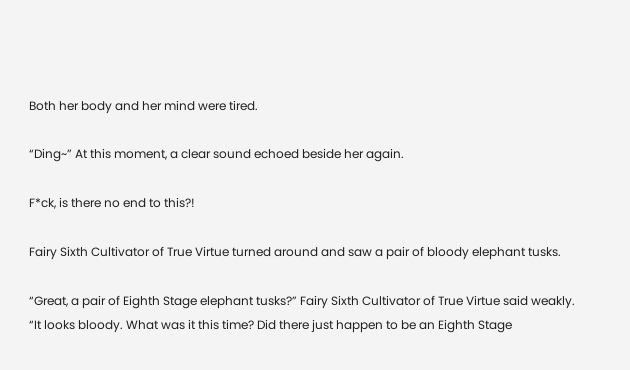Both her body and her mind were tired.

“Ding~” At this moment, a clear sound echoed beside her again.

F*ck, is there no end to this?!

Fairy Sixth Cultivator of True Virtue turned around and saw a pair of bloody elephant tusks.

“Great, a pair of Eighth Stage elephant tusks?” Fairy Sixth Cultivator of True Virtue said weakly. “It looks bloody. What was it this time? Did there just happen to be an Eighth Stage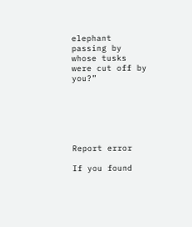elephant passing by whose tusks were cut off by you?”






Report error

If you found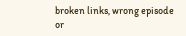broken links, wrong episode or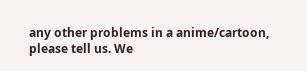any other problems in a anime/cartoon, please tell us. We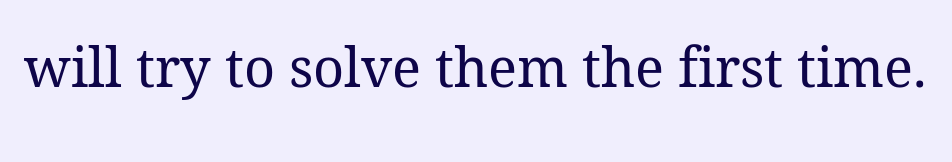will try to solve them the first time.